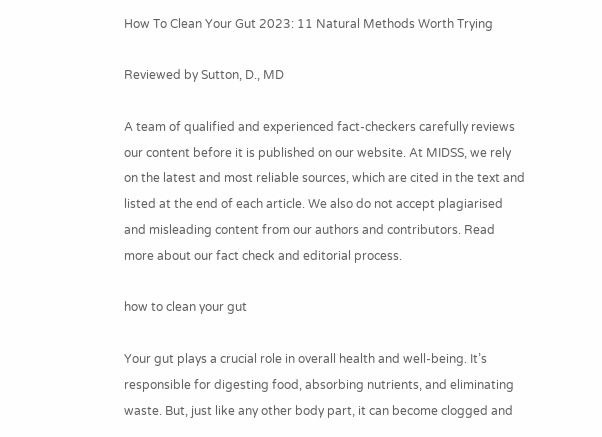How To Clean Your Gut 2023: 11 Natural Methods Worth Trying

Reviewed by Sutton, D., MD

A team of qualified and experienced fact-checkers carefully reviews our content before it is published on our website. At MIDSS, we rely on the latest and most reliable sources, which are cited in the text and listed at the end of each article. We also do not accept plagiarised and misleading content from our authors and contributors. Read more about our fact check and editorial process.

how to clean your gut

Your gut plays a crucial role in overall health and well-being. It’s responsible for digesting food, absorbing nutrients, and eliminating waste. But, just like any other body part, it can become clogged and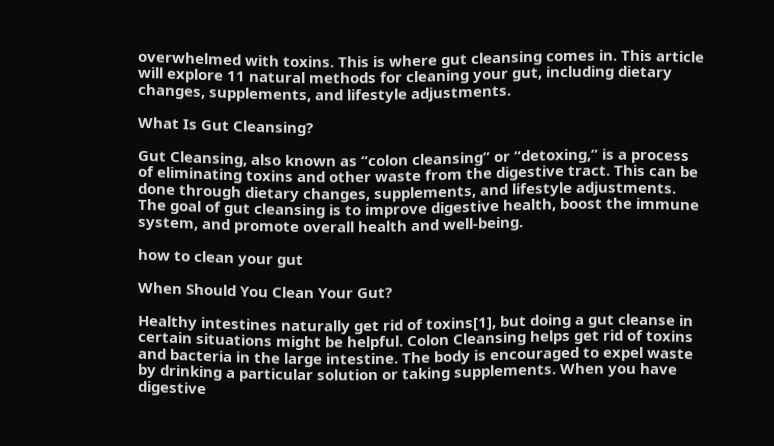overwhelmed with toxins. This is where gut cleansing comes in. This article will explore 11 natural methods for cleaning your gut, including dietary changes, supplements, and lifestyle adjustments.

What Is Gut Cleansing?

Gut Cleansing, also known as “colon cleansing” or “detoxing,” is a process of eliminating toxins and other waste from the digestive tract. This can be done through dietary changes, supplements, and lifestyle adjustments. The goal of gut cleansing is to improve digestive health, boost the immune system, and promote overall health and well-being.

how to clean your gut

When Should You Clean Your Gut?

Healthy intestines naturally get rid of toxins[1], but doing a gut cleanse in certain situations might be helpful. Colon Cleansing helps get rid of toxins and bacteria in the large intestine. The body is encouraged to expel waste by drinking a particular solution or taking supplements. When you have digestive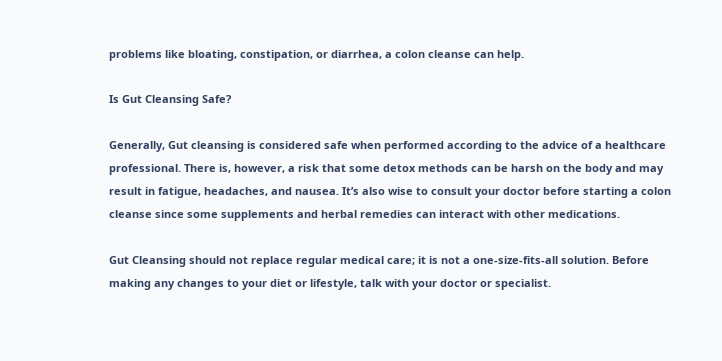problems like bloating, constipation, or diarrhea, a colon cleanse can help.

Is Gut Cleansing Safe?

Generally, Gut cleansing is considered safe when performed according to the advice of a healthcare professional. There is, however, a risk that some detox methods can be harsh on the body and may result in fatigue, headaches, and nausea. It’s also wise to consult your doctor before starting a colon cleanse since some supplements and herbal remedies can interact with other medications.

Gut Cleansing should not replace regular medical care; it is not a one-size-fits-all solution. Before making any changes to your diet or lifestyle, talk with your doctor or specialist.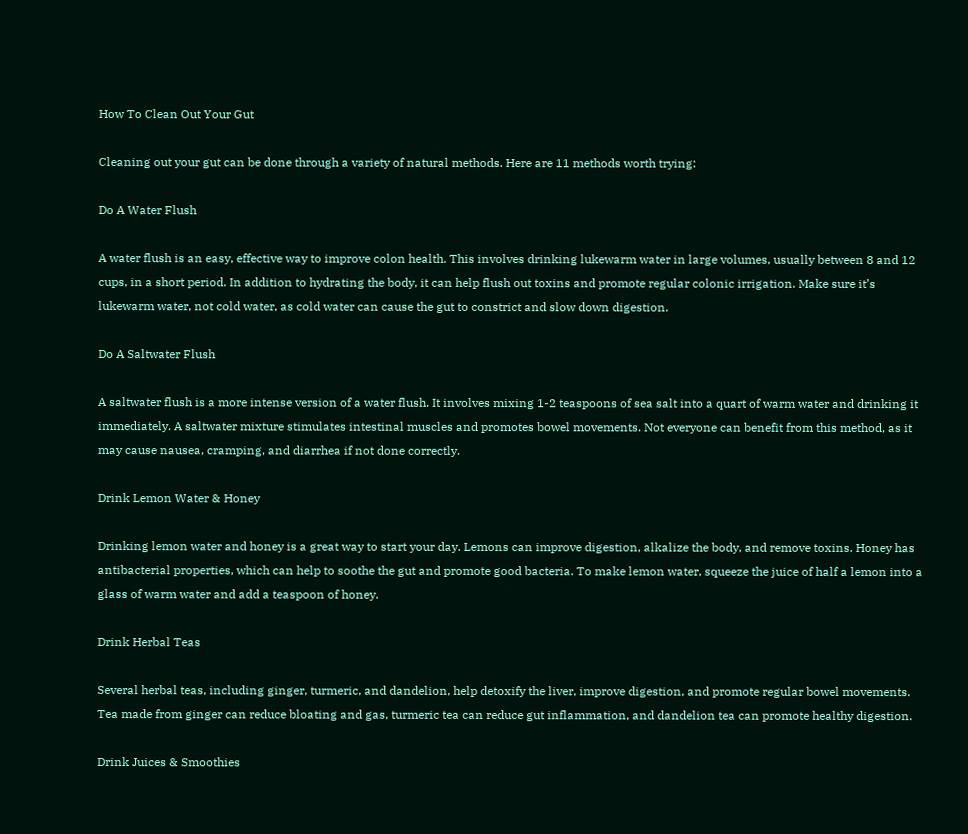How To Clean Out Your Gut

Cleaning out your gut can be done through a variety of natural methods. Here are 11 methods worth trying:

Do A Water Flush

A water flush is an easy, effective way to improve colon health. This involves drinking lukewarm water in large volumes, usually between 8 and 12 cups, in a short period. In addition to hydrating the body, it can help flush out toxins and promote regular colonic irrigation. Make sure it’s lukewarm water, not cold water, as cold water can cause the gut to constrict and slow down digestion.

Do A Saltwater Flush

A saltwater flush is a more intense version of a water flush. It involves mixing 1-2 teaspoons of sea salt into a quart of warm water and drinking it immediately. A saltwater mixture stimulates intestinal muscles and promotes bowel movements. Not everyone can benefit from this method, as it may cause nausea, cramping, and diarrhea if not done correctly.

Drink Lemon Water & Honey

Drinking lemon water and honey is a great way to start your day. Lemons can improve digestion, alkalize the body, and remove toxins. Honey has antibacterial properties, which can help to soothe the gut and promote good bacteria. To make lemon water, squeeze the juice of half a lemon into a glass of warm water and add a teaspoon of honey.

Drink Herbal Teas

Several herbal teas, including ginger, turmeric, and dandelion, help detoxify the liver, improve digestion, and promote regular bowel movements. Tea made from ginger can reduce bloating and gas, turmeric tea can reduce gut inflammation, and dandelion tea can promote healthy digestion.

Drink Juices & Smoothies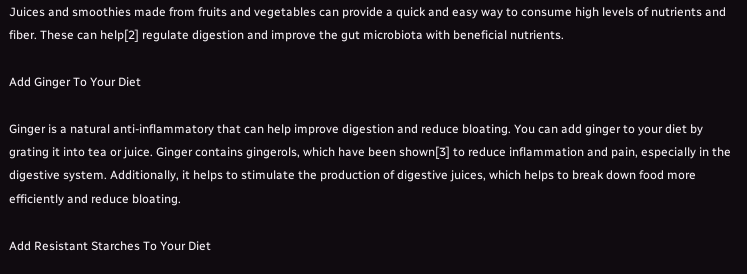Juices and smoothies made from fruits and vegetables can provide a quick and easy way to consume high levels of nutrients and fiber. These can help[2] regulate digestion and improve the gut microbiota with beneficial nutrients.

Add Ginger To Your Diet

Ginger is a natural anti-inflammatory that can help improve digestion and reduce bloating. You can add ginger to your diet by grating it into tea or juice. Ginger contains gingerols, which have been shown[3] to reduce inflammation and pain, especially in the digestive system. Additionally, it helps to stimulate the production of digestive juices, which helps to break down food more efficiently and reduce bloating.

Add Resistant Starches To Your Diet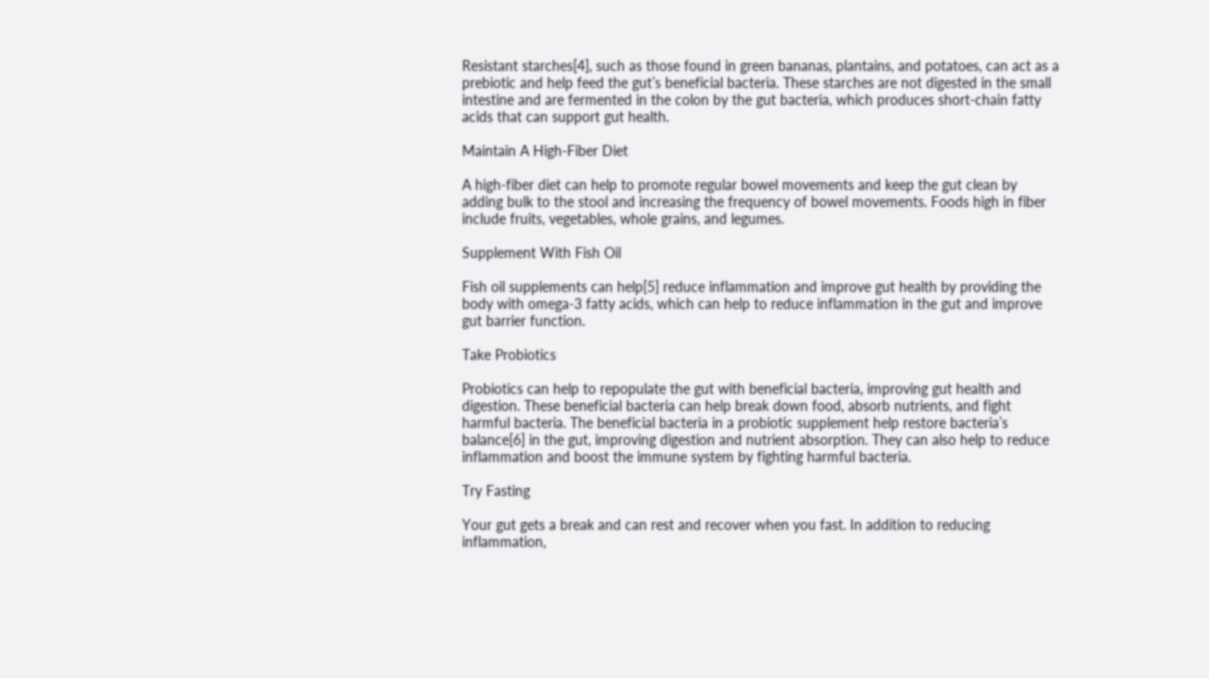Resistant starches[4], such as those found in green bananas, plantains, and potatoes, can act as a prebiotic and help feed the gut’s beneficial bacteria. These starches are not digested in the small intestine and are fermented in the colon by the gut bacteria, which produces short-chain fatty acids that can support gut health.

Maintain A High-Fiber Diet

A high-fiber diet can help to promote regular bowel movements and keep the gut clean by adding bulk to the stool and increasing the frequency of bowel movements. Foods high in fiber include fruits, vegetables, whole grains, and legumes.

Supplement With Fish Oil

Fish oil supplements can help[5] reduce inflammation and improve gut health by providing the body with omega-3 fatty acids, which can help to reduce inflammation in the gut and improve gut barrier function.

Take Probiotics

Probiotics can help to repopulate the gut with beneficial bacteria, improving gut health and digestion. These beneficial bacteria can help break down food, absorb nutrients, and fight harmful bacteria. The beneficial bacteria in a probiotic supplement help restore bacteria’s balance[6] in the gut, improving digestion and nutrient absorption. They can also help to reduce inflammation and boost the immune system by fighting harmful bacteria.

Try Fasting

Your gut gets a break and can rest and recover when you fast. In addition to reducing inflammation,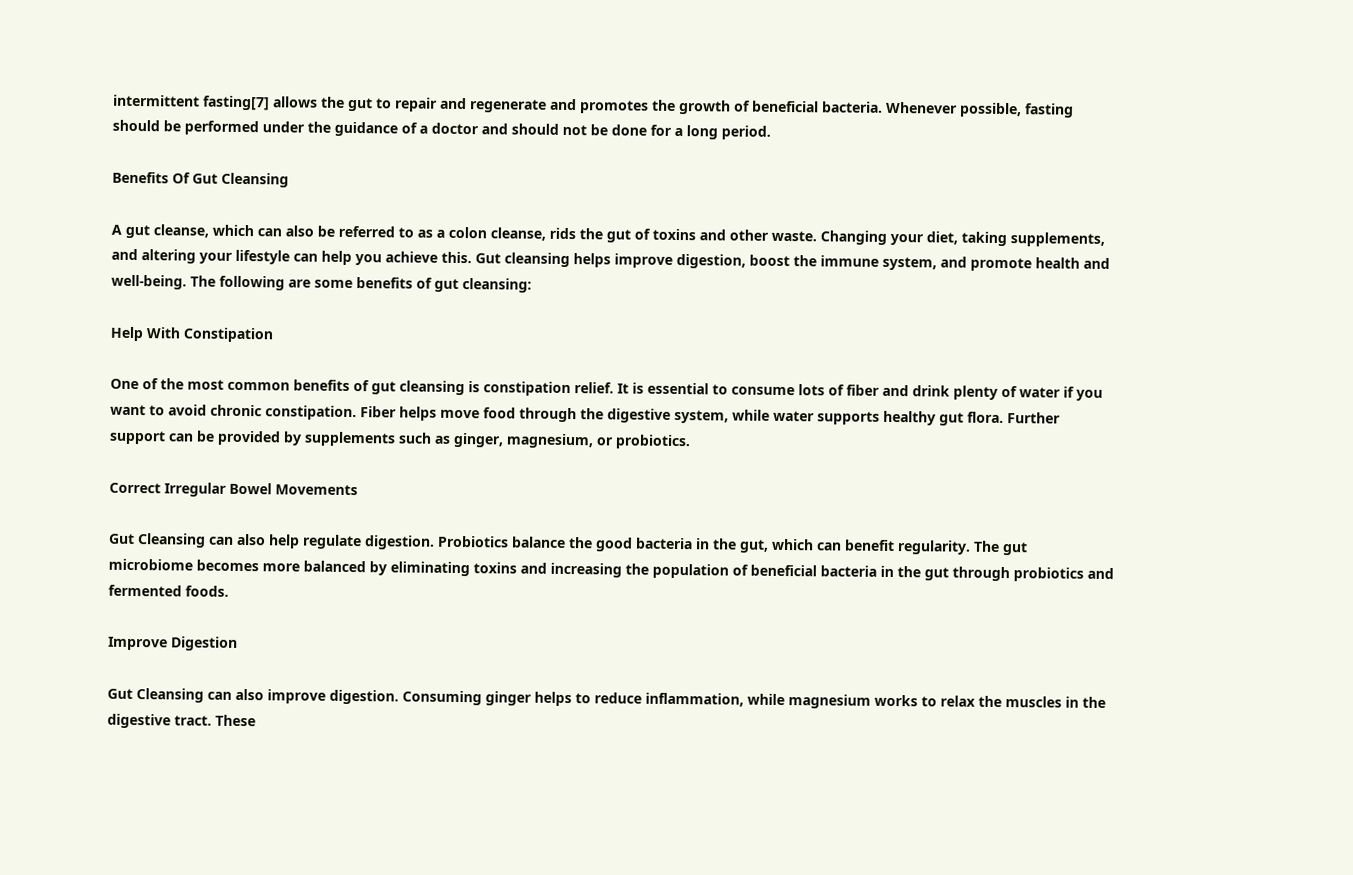intermittent fasting[7] allows the gut to repair and regenerate and promotes the growth of beneficial bacteria. Whenever possible, fasting should be performed under the guidance of a doctor and should not be done for a long period.

Benefits Of Gut Cleansing

A gut cleanse, which can also be referred to as a colon cleanse, rids the gut of toxins and other waste. Changing your diet, taking supplements, and altering your lifestyle can help you achieve this. Gut cleansing helps improve digestion, boost the immune system, and promote health and well-being. The following are some benefits of gut cleansing:

Help With Constipation

One of the most common benefits of gut cleansing is constipation relief. It is essential to consume lots of fiber and drink plenty of water if you want to avoid chronic constipation. Fiber helps move food through the digestive system, while water supports healthy gut flora. Further support can be provided by supplements such as ginger, magnesium, or probiotics.

Correct Irregular Bowel Movements

Gut Cleansing can also help regulate digestion. Probiotics balance the good bacteria in the gut, which can benefit regularity. The gut microbiome becomes more balanced by eliminating toxins and increasing the population of beneficial bacteria in the gut through probiotics and fermented foods.

Improve Digestion

Gut Cleansing can also improve digestion. Consuming ginger helps to reduce inflammation, while magnesium works to relax the muscles in the digestive tract. These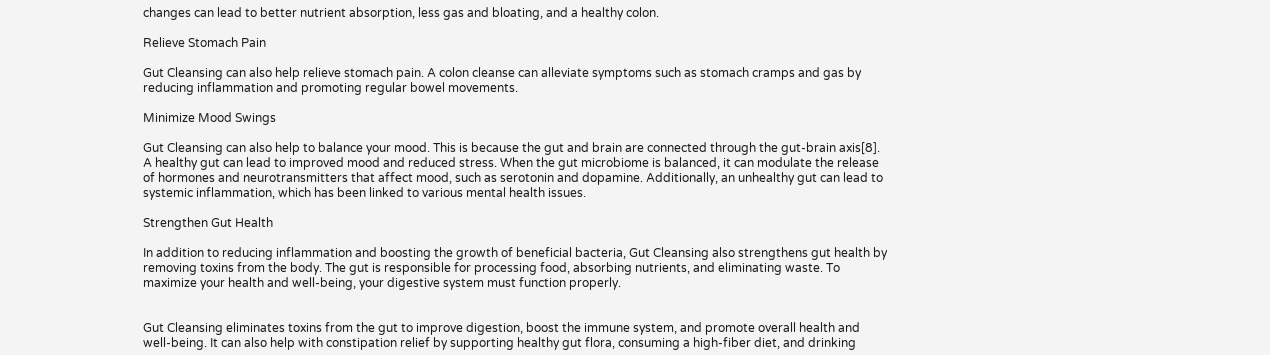changes can lead to better nutrient absorption, less gas and bloating, and a healthy colon.

Relieve Stomach Pain

Gut Cleansing can also help relieve stomach pain. A colon cleanse can alleviate symptoms such as stomach cramps and gas by reducing inflammation and promoting regular bowel movements.

Minimize Mood Swings

Gut Cleansing can also help to balance your mood. This is because the gut and brain are connected through the gut-brain axis[8]. A healthy gut can lead to improved mood and reduced stress. When the gut microbiome is balanced, it can modulate the release of hormones and neurotransmitters that affect mood, such as serotonin and dopamine. Additionally, an unhealthy gut can lead to systemic inflammation, which has been linked to various mental health issues.

Strengthen Gut Health

In addition to reducing inflammation and boosting the growth of beneficial bacteria, Gut Cleansing also strengthens gut health by removing toxins from the body. The gut is responsible for processing food, absorbing nutrients, and eliminating waste. To maximize your health and well-being, your digestive system must function properly.


Gut Cleansing eliminates toxins from the gut to improve digestion, boost the immune system, and promote overall health and well-being. It can also help with constipation relief by supporting healthy gut flora, consuming a high-fiber diet, and drinking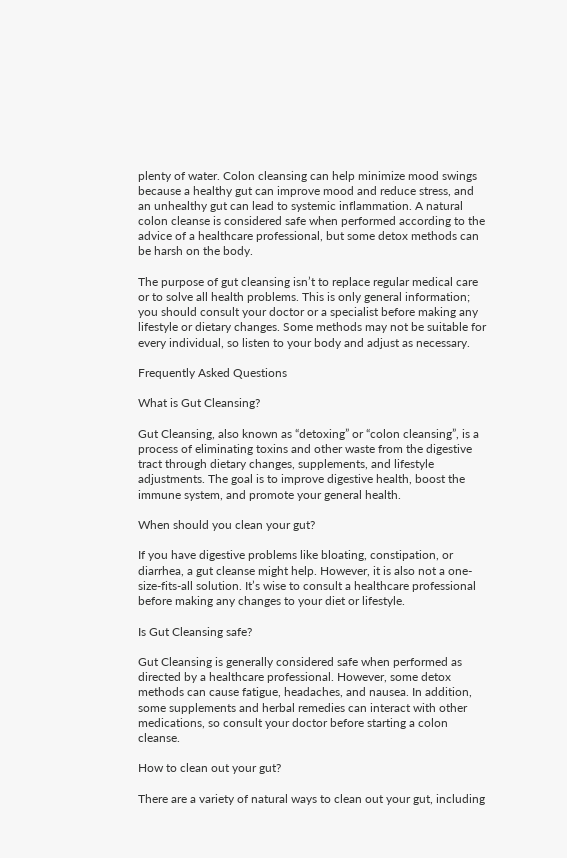plenty of water. Colon cleansing can help minimize mood swings because a healthy gut can improve mood and reduce stress, and an unhealthy gut can lead to systemic inflammation. A natural colon cleanse is considered safe when performed according to the advice of a healthcare professional, but some detox methods can be harsh on the body.

The purpose of gut cleansing isn’t to replace regular medical care or to solve all health problems. This is only general information; you should consult your doctor or a specialist before making any lifestyle or dietary changes. Some methods may not be suitable for every individual, so listen to your body and adjust as necessary.

Frequently Asked Questions

What is Gut Cleansing?

Gut Cleansing, also known as “detoxing” or “colon cleansing”, is a process of eliminating toxins and other waste from the digestive tract through dietary changes, supplements, and lifestyle adjustments. The goal is to improve digestive health, boost the immune system, and promote your general health.

When should you clean your gut?

If you have digestive problems like bloating, constipation, or diarrhea, a gut cleanse might help. However, it is also not a one-size-fits-all solution. It’s wise to consult a healthcare professional before making any changes to your diet or lifestyle.

Is Gut Cleansing safe?

Gut Cleansing is generally considered safe when performed as directed by a healthcare professional. However, some detox methods can cause fatigue, headaches, and nausea. In addition, some supplements and herbal remedies can interact with other medications, so consult your doctor before starting a colon cleanse.

How to clean out your gut?

There are a variety of natural ways to clean out your gut, including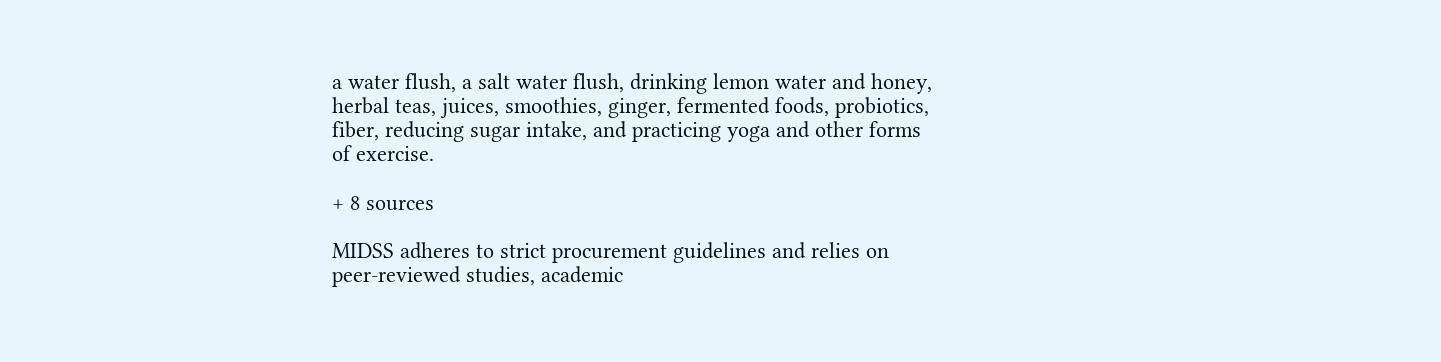a water flush, a salt water flush, drinking lemon water and honey, herbal teas, juices, smoothies, ginger, fermented foods, probiotics, fiber, reducing sugar intake, and practicing yoga and other forms of exercise.

+ 8 sources

MIDSS adheres to strict procurement guidelines and relies on peer-reviewed studies, academic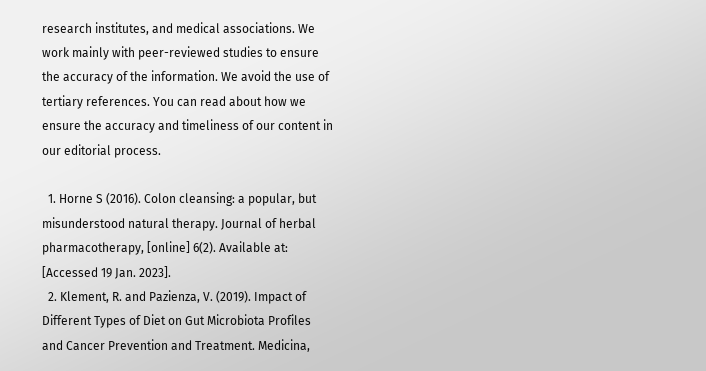research institutes, and medical associations. We work mainly with peer-reviewed studies to ensure the accuracy of the information. We avoid the use of tertiary references. You can read about how we ensure the accuracy and timeliness of our content in our editorial process.

  1. Horne S (2016). Colon cleansing: a popular, but misunderstood natural therapy. Journal of herbal pharmacotherapy, [online] 6(2). Available at: [Accessed 19 Jan. 2023].
  2. Klement, R. and Pazienza, V. (2019). Impact of Different Types of Diet on Gut Microbiota Profiles and Cancer Prevention and Treatment. Medicina,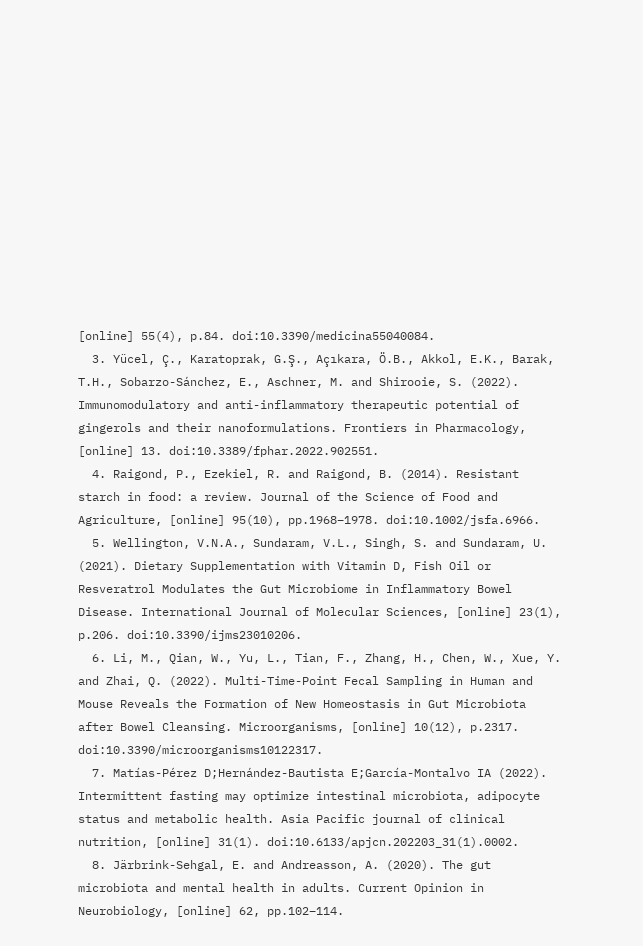[online] 55(4), p.84. doi:10.3390/medicina55040084.
  3. Yücel, Ç., Karatoprak, G.Ş., Açıkara, Ö.B., Akkol, E.K., Barak, T.H., Sobarzo-Sánchez, E., Aschner, M. and Shirooie, S. (2022). Immunomodulatory and anti-inflammatory therapeutic potential of gingerols and their nanoformulations. Frontiers in Pharmacology, [online] 13. doi:10.3389/fphar.2022.902551.
  4. Raigond, P., Ezekiel, R. and Raigond, B. (2014). Resistant starch in food: a review. Journal of the Science of Food and Agriculture, [online] 95(10), pp.1968–1978. doi:10.1002/jsfa.6966.
  5. Wellington, V.N.A., Sundaram, V.L., Singh, S. and Sundaram, U. (2021). Dietary Supplementation with Vitamin D, Fish Oil or Resveratrol Modulates the Gut Microbiome in Inflammatory Bowel Disease. International Journal of Molecular Sciences, [online] 23(1), p.206. doi:10.3390/ijms23010206.
  6. Li, M., Qian, W., Yu, L., Tian, F., Zhang, H., Chen, W., Xue, Y. and Zhai, Q. (2022). Multi-Time-Point Fecal Sampling in Human and Mouse Reveals the Formation of New Homeostasis in Gut Microbiota after Bowel Cleansing. Microorganisms, [online] 10(12), p.2317. doi:10.3390/microorganisms10122317.
  7. Matías-Pérez D;Hernández-Bautista E;García-Montalvo IA (2022). Intermittent fasting may optimize intestinal microbiota, adipocyte status and metabolic health. Asia Pacific journal of clinical nutrition, [online] 31(1). doi:10.6133/apjcn.202203_31(1).0002.
  8. Järbrink-Sehgal, E. and Andreasson, A. (2020). The gut microbiota and mental health in adults. Current Opinion in Neurobiology, [online] 62, pp.102–114.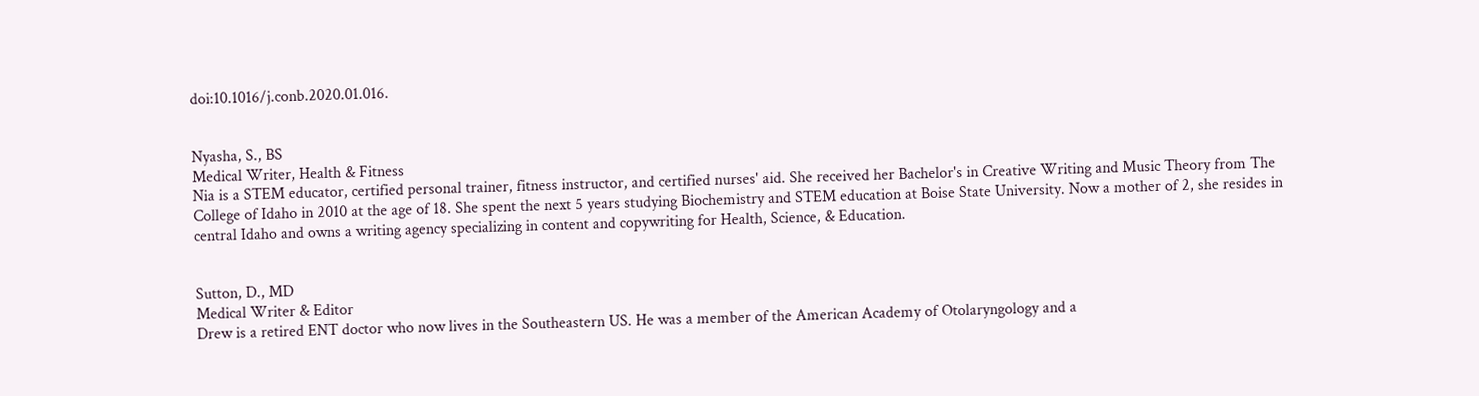doi:10.1016/j.conb.2020.01.016.


Nyasha, S., BS
Medical Writer, Health & Fitness
Nia is a STEM educator, certified personal trainer, fitness instructor, and certified nurses' aid. She received her Bachelor's in Creative Writing and Music Theory from The College of Idaho in 2010 at the age of 18. She spent the next 5 years studying Biochemistry and STEM education at Boise State University. Now a mother of 2, she resides in central Idaho and owns a writing agency specializing in content and copywriting for Health, Science, & Education.


Sutton, D., MD
Medical Writer & Editor
Drew is a retired ENT doctor who now lives in the Southeastern US. He was a member of the American Academy of Otolaryngology and a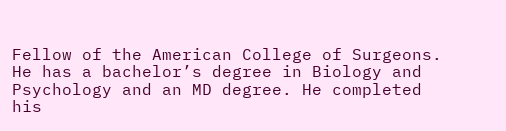Fellow of the American College of Surgeons. He has a bachelor’s degree in Biology and Psychology and an MD degree. He completed his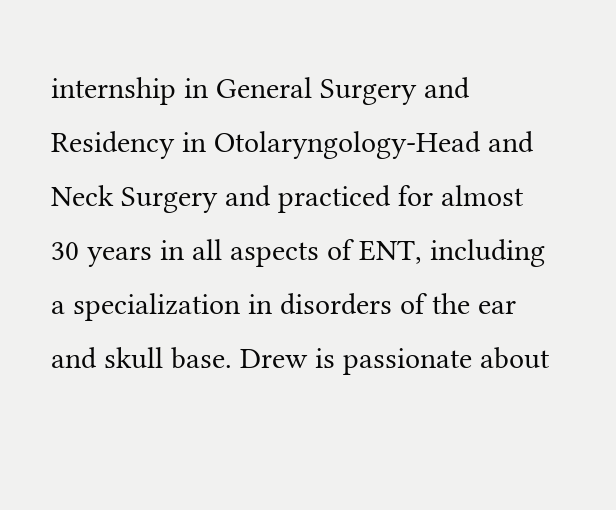internship in General Surgery and Residency in Otolaryngology-Head and Neck Surgery and practiced for almost 30 years in all aspects of ENT, including a specialization in disorders of the ear and skull base. Drew is passionate about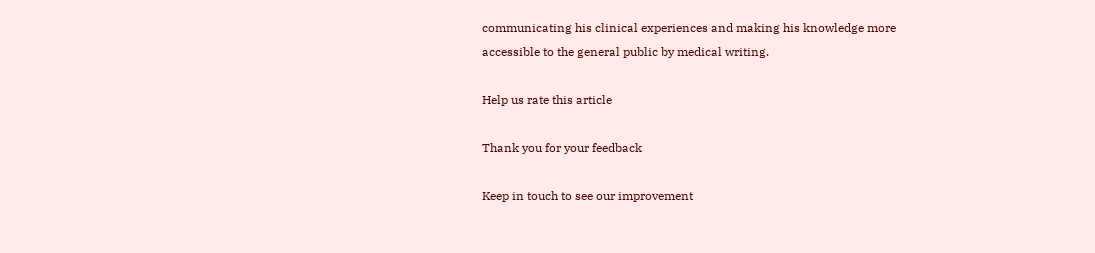communicating his clinical experiences and making his knowledge more accessible to the general public by medical writing.

Help us rate this article

Thank you for your feedback

Keep in touch to see our improvement